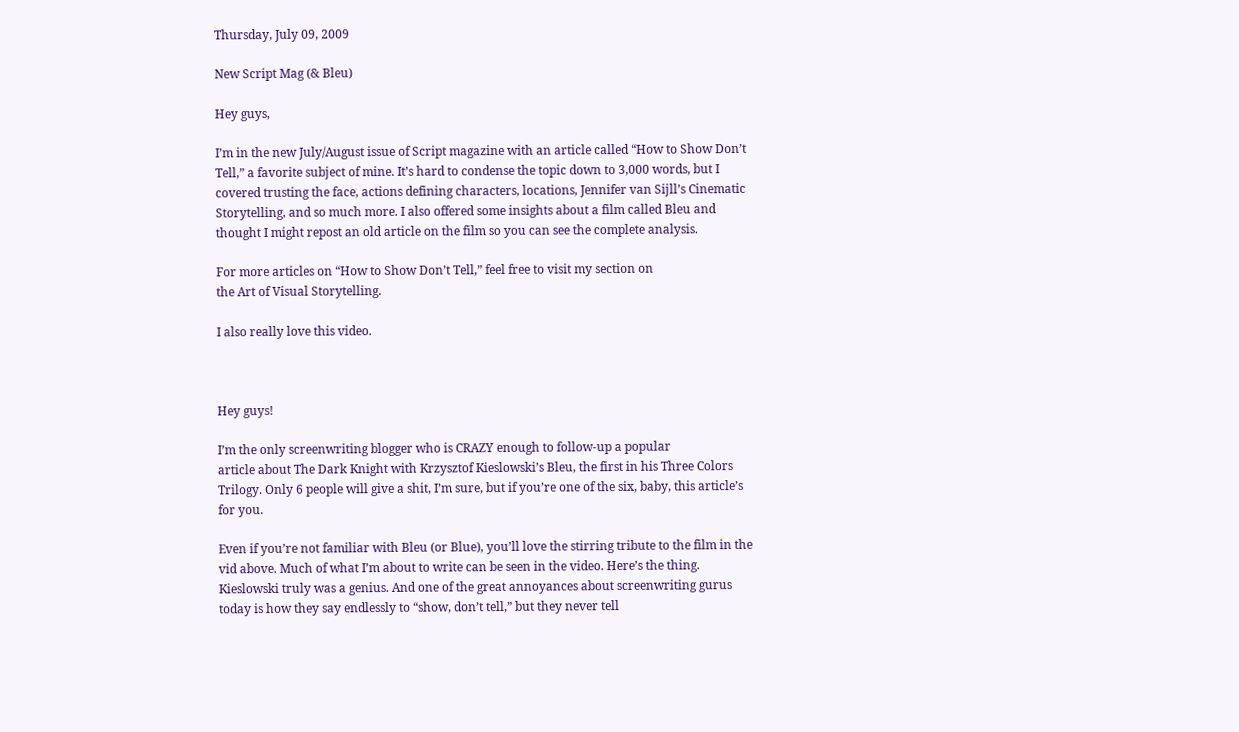Thursday, July 09, 2009

New Script Mag (& Bleu)

Hey guys,

I’m in the new July/August issue of Script magazine with an article called “How to Show Don’t Tell,” a favorite subject of mine. It’s hard to condense the topic down to 3,000 words, but I covered trusting the face, actions defining characters, locations, Jennifer van Sijll’s Cinematic Storytelling, and so much more. I also offered some insights about a film called Bleu and thought I might repost an old article on the film so you can see the complete analysis.

For more articles on “How to Show Don’t Tell,” feel free to visit my section on
the Art of Visual Storytelling.

I also really love this video.



Hey guys!

I’m the only screenwriting blogger who is CRAZY enough to follow-up a popular
article about The Dark Knight with Krzysztof Kieslowski’s Bleu, the first in his Three Colors Trilogy. Only 6 people will give a shit, I’m sure, but if you’re one of the six, baby, this article’s for you.

Even if you’re not familiar with Bleu (or Blue), you’ll love the stirring tribute to the film in the vid above. Much of what I’m about to write can be seen in the video. Here’s the thing. Kieslowski truly was a genius. And one of the great annoyances about screenwriting gurus today is how they say endlessly to “show, don’t tell,” but they never tell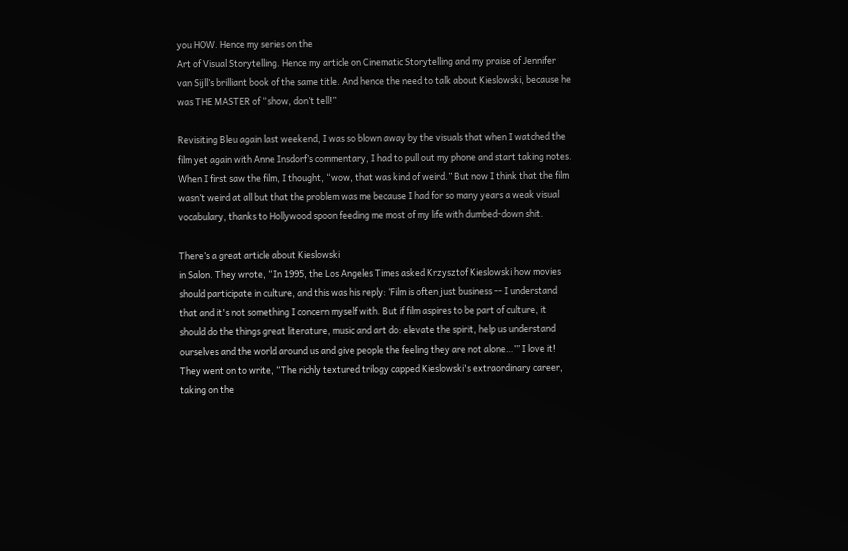you HOW. Hence my series on the
Art of Visual Storytelling. Hence my article on Cinematic Storytelling and my praise of Jennifer van Sijll’s brilliant book of the same title. And hence the need to talk about Kieslowski, because he was THE MASTER of “show, don’t tell!”

Revisiting Bleu again last weekend, I was so blown away by the visuals that when I watched the film yet again with Anne Insdorf’s commentary, I had to pull out my phone and start taking notes. When I first saw the film, I thought, “wow, that was kind of weird.” But now I think that the film wasn’t weird at all but that the problem was me because I had for so many years a weak visual vocabulary, thanks to Hollywood spoon feeding me most of my life with dumbed-down shit.

There’s a great article about Kieslowski
in Salon. They wrote, “In 1995, the Los Angeles Times asked Krzysztof Kieslowski how movies should participate in culture, and this was his reply: ‘Film is often just business -- I understand that and it's not something I concern myself with. But if film aspires to be part of culture, it should do the things great literature, music and art do: elevate the spirit, help us understand ourselves and the world around us and give people the feeling they are not alone…’” I love it! They went on to write, “The richly textured trilogy capped Kieslowski's extraordinary career, taking on the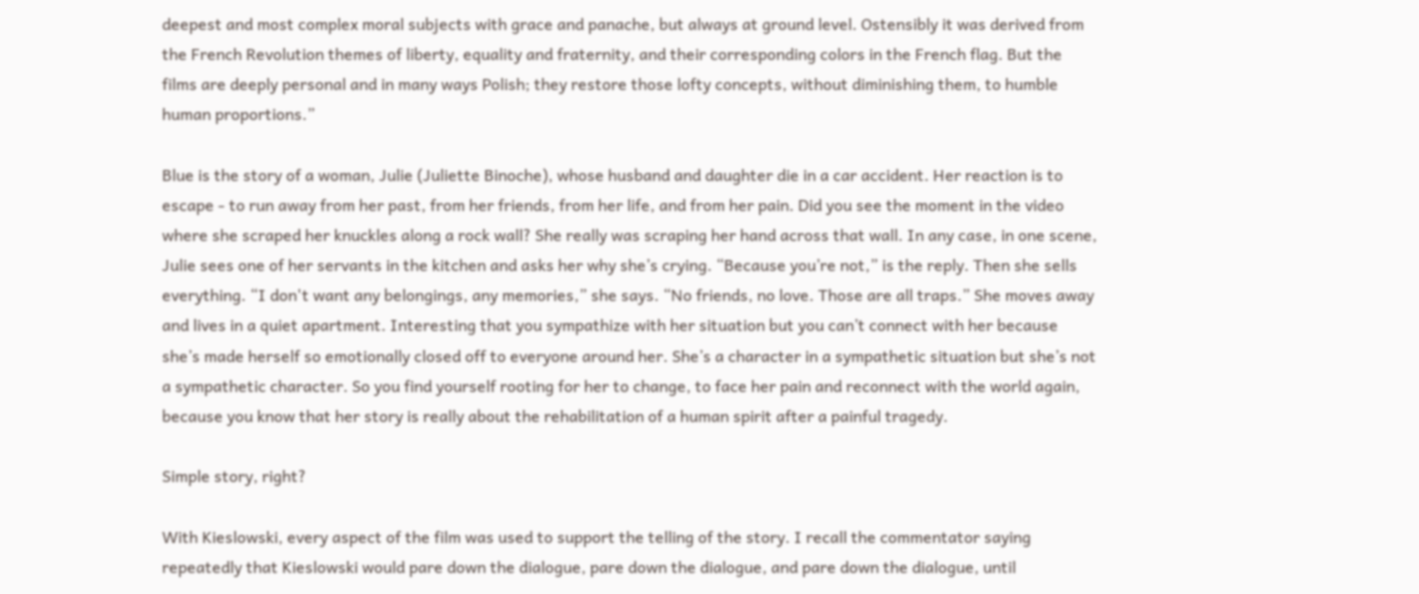deepest and most complex moral subjects with grace and panache, but always at ground level. Ostensibly it was derived from the French Revolution themes of liberty, equality and fraternity, and their corresponding colors in the French flag. But the films are deeply personal and in many ways Polish; they restore those lofty concepts, without diminishing them, to humble human proportions.”

Blue is the story of a woman, Julie (Juliette Binoche), whose husband and daughter die in a car accident. Her reaction is to escape - to run away from her past, from her friends, from her life, and from her pain. Did you see the moment in the video where she scraped her knuckles along a rock wall? She really was scraping her hand across that wall. In any case, in one scene, Julie sees one of her servants in the kitchen and asks her why she’s crying. “Because you’re not,” is the reply. Then she sells everything. “I don't want any belongings, any memories,” she says. “No friends, no love. Those are all traps.” She moves away and lives in a quiet apartment. Interesting that you sympathize with her situation but you can’t connect with her because she’s made herself so emotionally closed off to everyone around her. She’s a character in a sympathetic situation but she’s not a sympathetic character. So you find yourself rooting for her to change, to face her pain and reconnect with the world again, because you know that her story is really about the rehabilitation of a human spirit after a painful tragedy.

Simple story, right?

With Kieslowski, every aspect of the film was used to support the telling of the story. I recall the commentator saying repeatedly that Kieslowski would pare down the dialogue, pare down the dialogue, and pare down the dialogue, until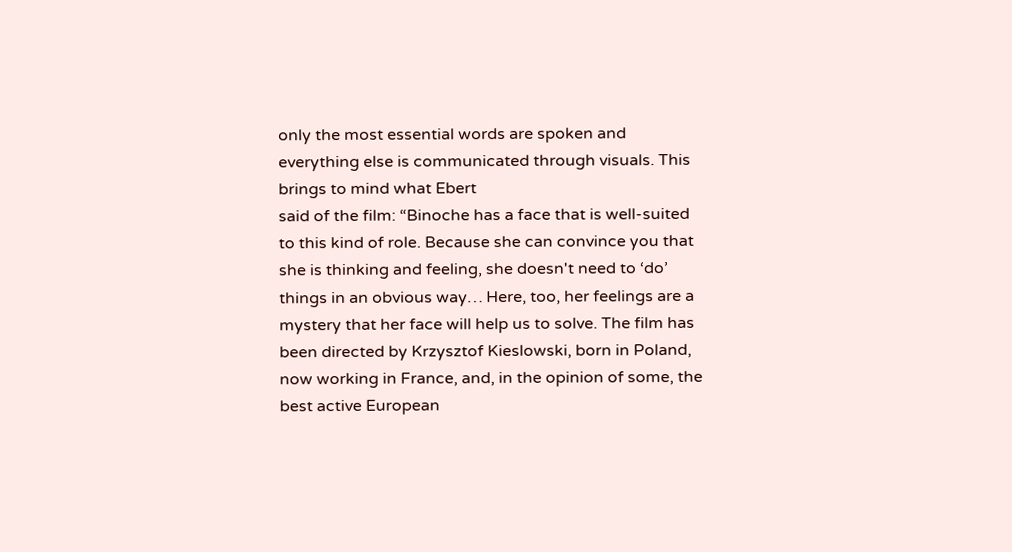only the most essential words are spoken and everything else is communicated through visuals. This brings to mind what Ebert
said of the film: “Binoche has a face that is well-suited to this kind of role. Because she can convince you that she is thinking and feeling, she doesn't need to ‘do’ things in an obvious way… Here, too, her feelings are a mystery that her face will help us to solve. The film has been directed by Krzysztof Kieslowski, born in Poland, now working in France, and, in the opinion of some, the best active European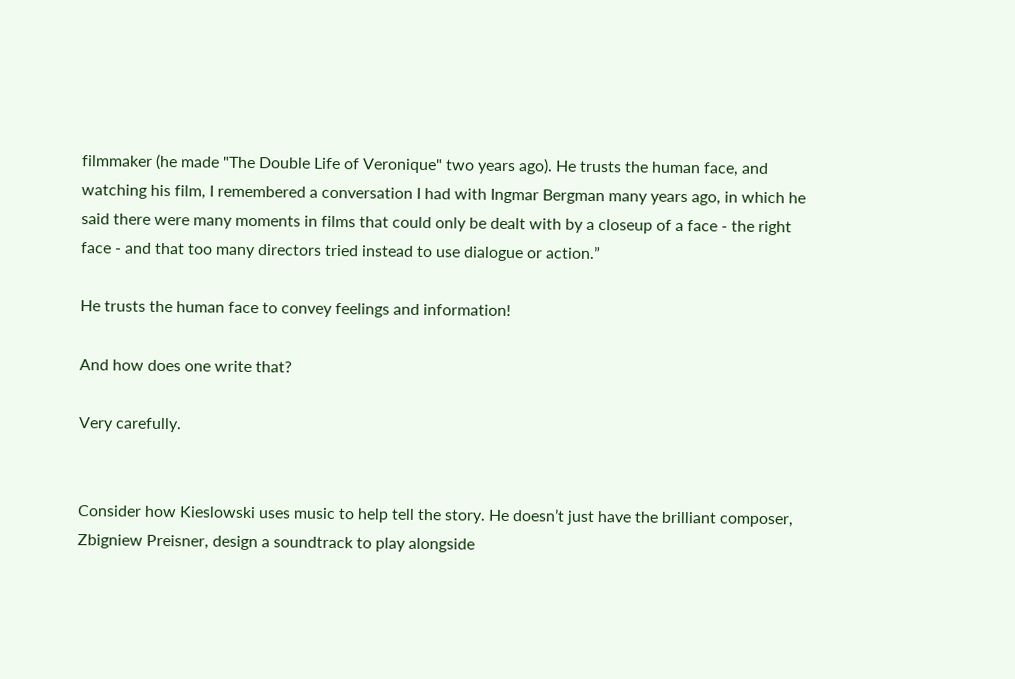filmmaker (he made "The Double Life of Veronique" two years ago). He trusts the human face, and watching his film, I remembered a conversation I had with Ingmar Bergman many years ago, in which he said there were many moments in films that could only be dealt with by a closeup of a face - the right face - and that too many directors tried instead to use dialogue or action.”

He trusts the human face to convey feelings and information!

And how does one write that?

Very carefully.


Consider how Kieslowski uses music to help tell the story. He doesn’t just have the brilliant composer, Zbigniew Preisner, design a soundtrack to play alongside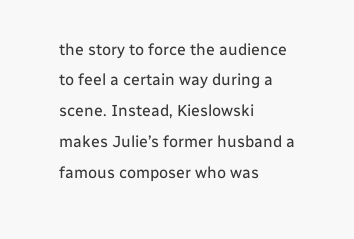the story to force the audience to feel a certain way during a scene. Instead, Kieslowski makes Julie’s former husband a famous composer who was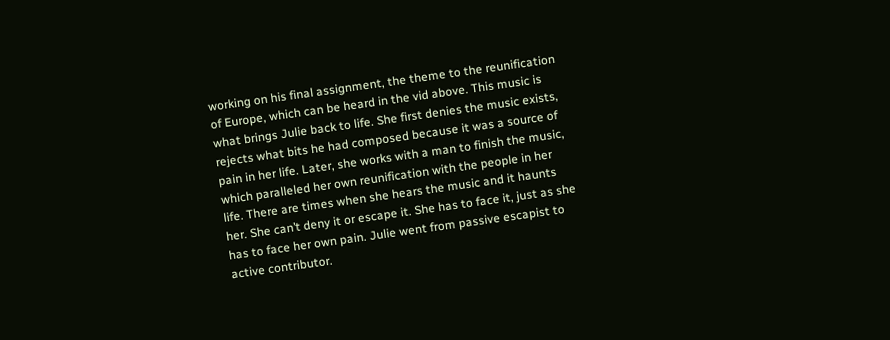working on his final assignment, the theme to the reunification of Europe, which can be heard in the vid above. This music is what brings Julie back to life. She first denies the music exists, rejects what bits he had composed because it was a source of pain in her life. Later, she works with a man to finish the music, which paralleled her own reunification with the people in her life. There are times when she hears the music and it haunts her. She can’t deny it or escape it. She has to face it, just as she has to face her own pain. Julie went from passive escapist to active contributor.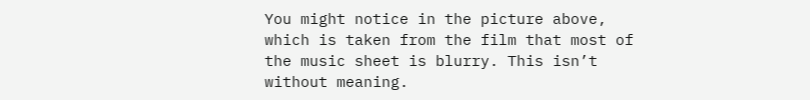You might notice in the picture above, which is taken from the film that most of the music sheet is blurry. This isn’t without meaning.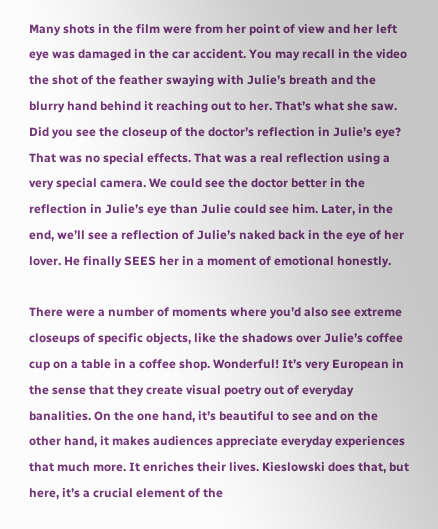Many shots in the film were from her point of view and her left eye was damaged in the car accident. You may recall in the video the shot of the feather swaying with Julie’s breath and the blurry hand behind it reaching out to her. That’s what she saw. Did you see the closeup of the doctor’s reflection in Julie’s eye? That was no special effects. That was a real reflection using a very special camera. We could see the doctor better in the reflection in Julie’s eye than Julie could see him. Later, in the end, we’ll see a reflection of Julie’s naked back in the eye of her lover. He finally SEES her in a moment of emotional honestly.

There were a number of moments where you’d also see extreme closeups of specific objects, like the shadows over Julie’s coffee cup on a table in a coffee shop. Wonderful! It’s very European in the sense that they create visual poetry out of everyday banalities. On the one hand, it’s beautiful to see and on the other hand, it makes audiences appreciate everyday experiences that much more. It enriches their lives. Kieslowski does that, but here, it’s a crucial element of the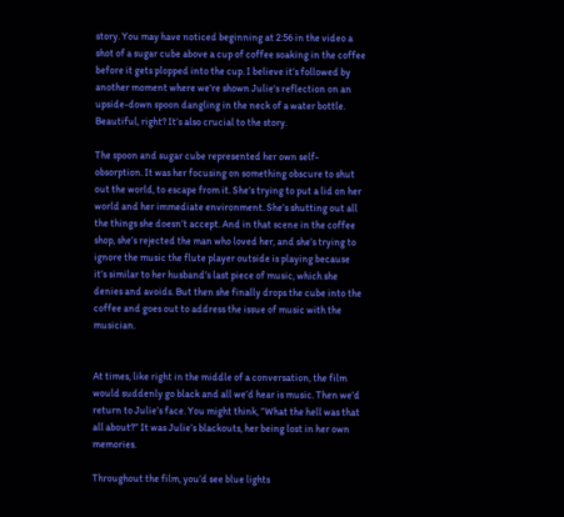story. You may have noticed beginning at 2:56 in the video a shot of a sugar cube above a cup of coffee soaking in the coffee before it gets plopped into the cup. I believe it’s followed by another moment where we’re shown Julie's reflection on an upside-down spoon dangling in the neck of a water bottle. Beautiful, right? It’s also crucial to the story.

The spoon and sugar cube represented her own self-obsorption. It was her focusing on something obscure to shut out the world, to escape from it. She’s trying to put a lid on her world and her immediate environment. She’s shutting out all the things she doesn’t accept. And in that scene in the coffee shop, she’s rejected the man who loved her, and she’s trying to ignore the music the flute player outside is playing because it’s similar to her husband’s last piece of music, which she denies and avoids. But then she finally drops the cube into the coffee and goes out to address the issue of music with the musician.


At times, like right in the middle of a conversation, the film would suddenly go black and all we’d hear is music. Then we’d return to Julie’s face. You might think, “What the hell was that all about?” It was Julie’s blackouts, her being lost in her own memories.

Throughout the film, you’d see blue lights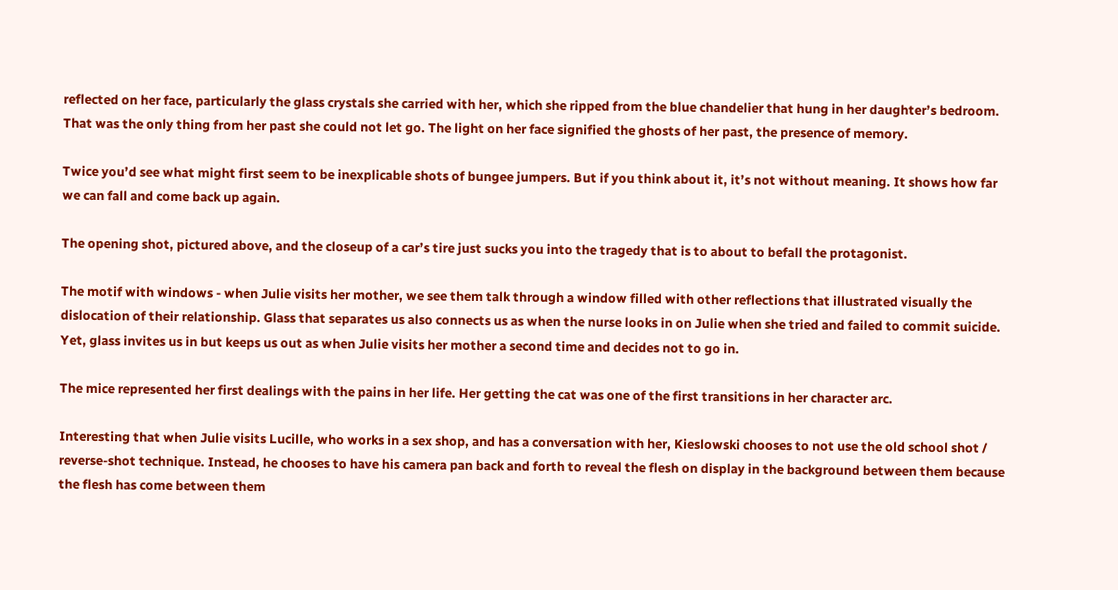reflected on her face, particularly the glass crystals she carried with her, which she ripped from the blue chandelier that hung in her daughter’s bedroom. That was the only thing from her past she could not let go. The light on her face signified the ghosts of her past, the presence of memory.

Twice you’d see what might first seem to be inexplicable shots of bungee jumpers. But if you think about it, it’s not without meaning. It shows how far we can fall and come back up again.

The opening shot, pictured above, and the closeup of a car’s tire just sucks you into the tragedy that is to about to befall the protagonist.

The motif with windows - when Julie visits her mother, we see them talk through a window filled with other reflections that illustrated visually the dislocation of their relationship. Glass that separates us also connects us as when the nurse looks in on Julie when she tried and failed to commit suicide. Yet, glass invites us in but keeps us out as when Julie visits her mother a second time and decides not to go in.

The mice represented her first dealings with the pains in her life. Her getting the cat was one of the first transitions in her character arc.

Interesting that when Julie visits Lucille, who works in a sex shop, and has a conversation with her, Kieslowski chooses to not use the old school shot / reverse-shot technique. Instead, he chooses to have his camera pan back and forth to reveal the flesh on display in the background between them because the flesh has come between them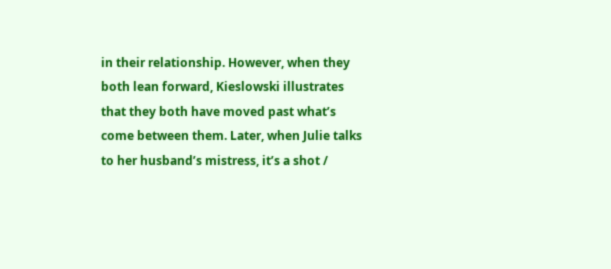in their relationship. However, when they both lean forward, Kieslowski illustrates that they both have moved past what’s come between them. Later, when Julie talks to her husband’s mistress, it’s a shot /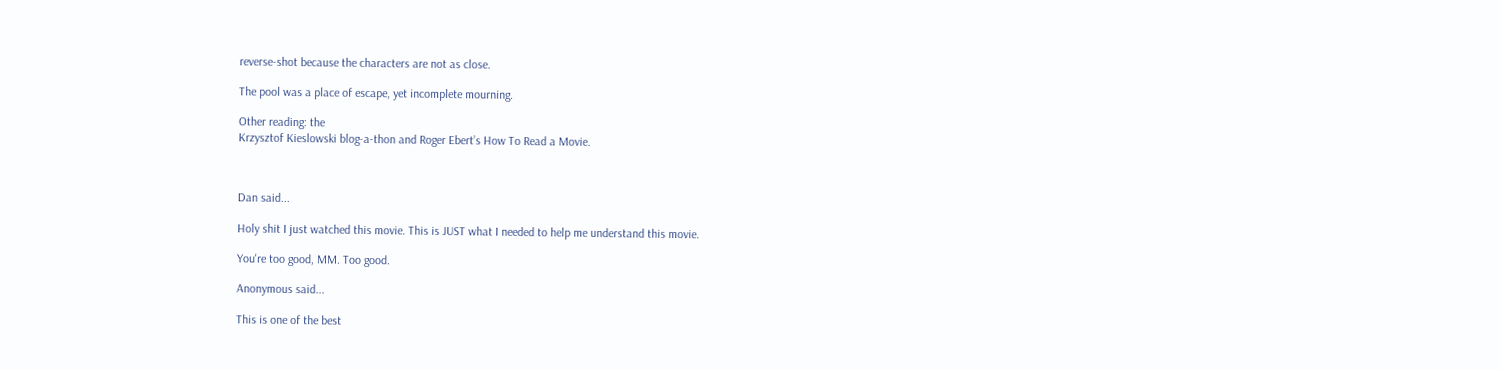reverse-shot because the characters are not as close.

The pool was a place of escape, yet incomplete mourning.

Other reading: the
Krzysztof Kieslowski blog-a-thon and Roger Ebert’s How To Read a Movie.



Dan said...

Holy shit I just watched this movie. This is JUST what I needed to help me understand this movie.

You're too good, MM. Too good.

Anonymous said...

This is one of the best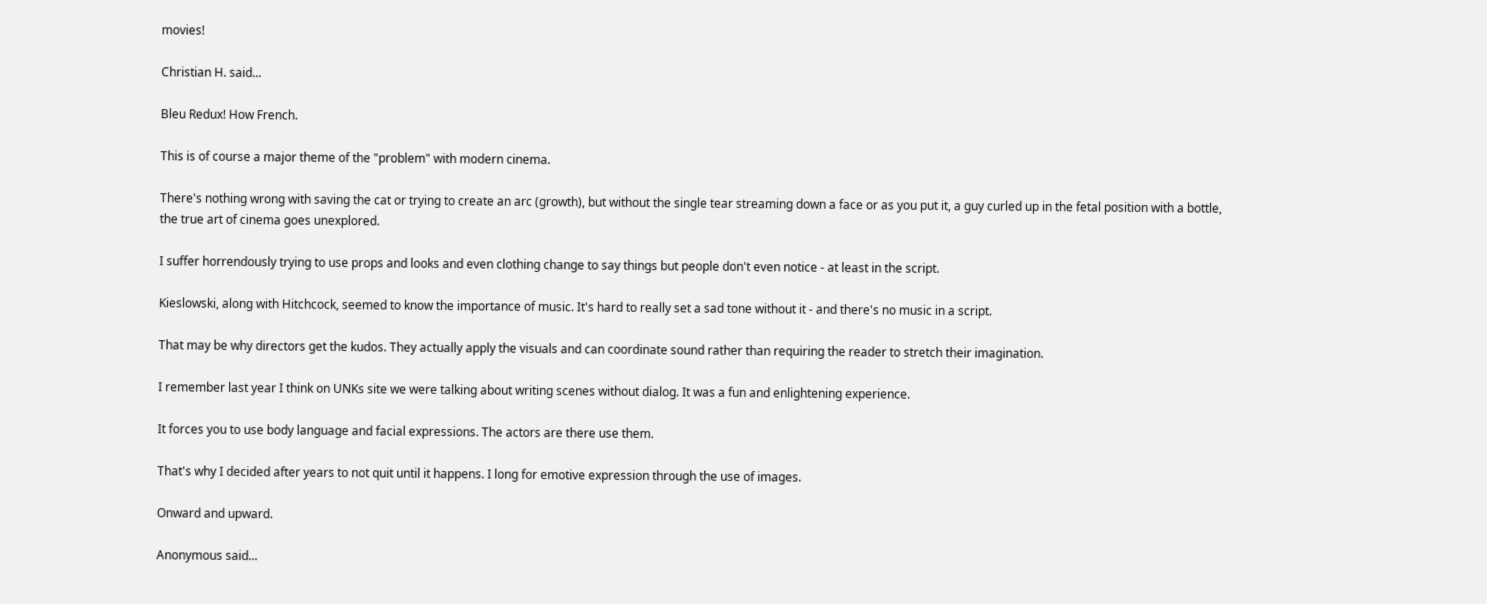movies!

Christian H. said...

Bleu Redux! How French.

This is of course a major theme of the "problem" with modern cinema.

There's nothing wrong with saving the cat or trying to create an arc (growth), but without the single tear streaming down a face or as you put it, a guy curled up in the fetal position with a bottle, the true art of cinema goes unexplored.

I suffer horrendously trying to use props and looks and even clothing change to say things but people don't even notice - at least in the script.

Kieslowski, along with Hitchcock, seemed to know the importance of music. It's hard to really set a sad tone without it - and there's no music in a script.

That may be why directors get the kudos. They actually apply the visuals and can coordinate sound rather than requiring the reader to stretch their imagination.

I remember last year I think on UNKs site we were talking about writing scenes without dialog. It was a fun and enlightening experience.

It forces you to use body language and facial expressions. The actors are there use them.

That's why I decided after years to not quit until it happens. I long for emotive expression through the use of images.

Onward and upward.

Anonymous said...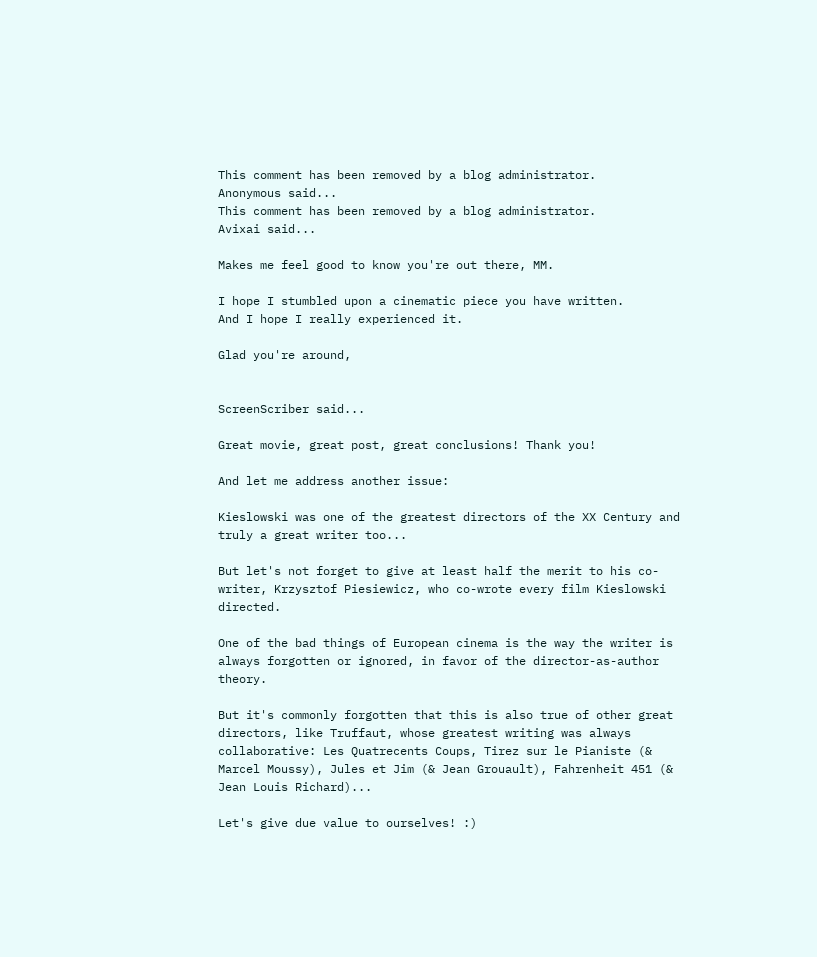This comment has been removed by a blog administrator.
Anonymous said...
This comment has been removed by a blog administrator.
Avixai said...

Makes me feel good to know you're out there, MM.

I hope I stumbled upon a cinematic piece you have written.
And I hope I really experienced it.

Glad you're around,


ScreenScriber said...

Great movie, great post, great conclusions! Thank you!

And let me address another issue:

Kieslowski was one of the greatest directors of the XX Century and truly a great writer too...

But let's not forget to give at least half the merit to his co-writer, Krzysztof Piesiewicz, who co-wrote every film Kieslowski directed.

One of the bad things of European cinema is the way the writer is always forgotten or ignored, in favor of the director-as-author theory.

But it's commonly forgotten that this is also true of other great directors, like Truffaut, whose greatest writing was always collaborative: Les Quatrecents Coups, Tirez sur le Pianiste (& Marcel Moussy), Jules et Jim (& Jean Grouault), Fahrenheit 451 (& Jean Louis Richard)...

Let's give due value to ourselves! :)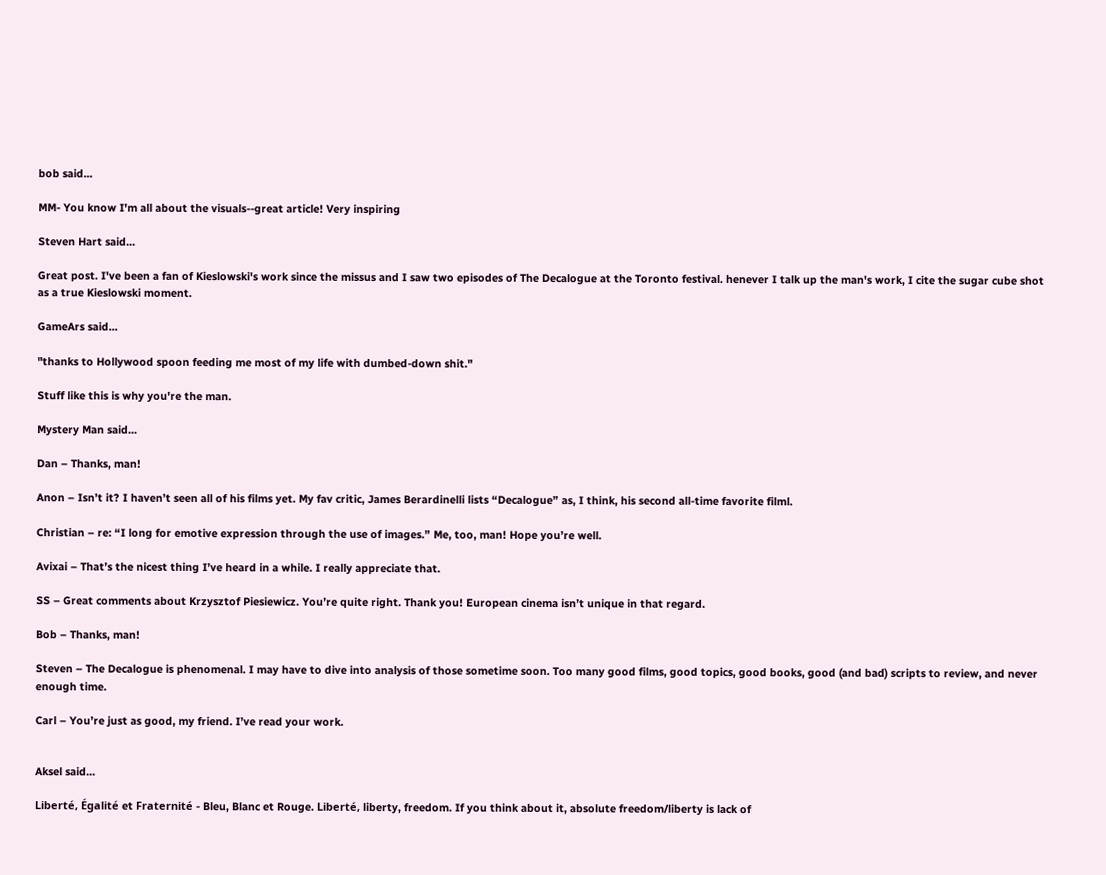bob said...

MM- You know I'm all about the visuals--great article! Very inspiring

Steven Hart said...

Great post. I've been a fan of Kieslowski's work since the missus and I saw two episodes of The Decalogue at the Toronto festival. henever I talk up the man's work, I cite the sugar cube shot as a true Kieslowski moment.

GameArs said...

"thanks to Hollywood spoon feeding me most of my life with dumbed-down shit."

Stuff like this is why you're the man.

Mystery Man said...

Dan – Thanks, man!

Anon – Isn’t it? I haven’t seen all of his films yet. My fav critic, James Berardinelli lists “Decalogue” as, I think, his second all-time favorite filml.

Christian – re: “I long for emotive expression through the use of images.” Me, too, man! Hope you’re well.

Avixai – That’s the nicest thing I’ve heard in a while. I really appreciate that.

SS – Great comments about Krzysztof Piesiewicz. You’re quite right. Thank you! European cinema isn’t unique in that regard.

Bob – Thanks, man!

Steven – The Decalogue is phenomenal. I may have to dive into analysis of those sometime soon. Too many good films, good topics, good books, good (and bad) scripts to review, and never enough time.

Carl – You’re just as good, my friend. I’ve read your work.


Aksel said...

Liberté, Égalité et Fraternité - Bleu, Blanc et Rouge. Liberté, liberty, freedom. If you think about it, absolute freedom/liberty is lack of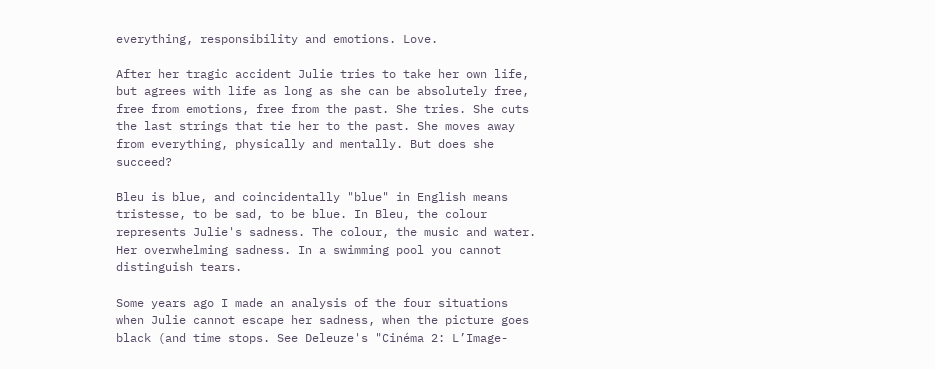everything, responsibility and emotions. Love.

After her tragic accident Julie tries to take her own life, but agrees with life as long as she can be absolutely free, free from emotions, free from the past. She tries. She cuts the last strings that tie her to the past. She moves away from everything, physically and mentally. But does she succeed?

Bleu is blue, and coincidentally "blue" in English means tristesse, to be sad, to be blue. In Bleu, the colour represents Julie's sadness. The colour, the music and water. Her overwhelming sadness. In a swimming pool you cannot distinguish tears.

Some years ago I made an analysis of the four situations when Julie cannot escape her sadness, when the picture goes black (and time stops. See Deleuze's "Cinéma 2: L’Image-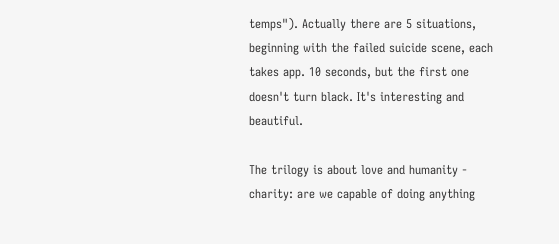temps"). Actually there are 5 situations, beginning with the failed suicide scene, each takes app. 10 seconds, but the first one doesn't turn black. It's interesting and beautiful.

The trilogy is about love and humanity - charity: are we capable of doing anything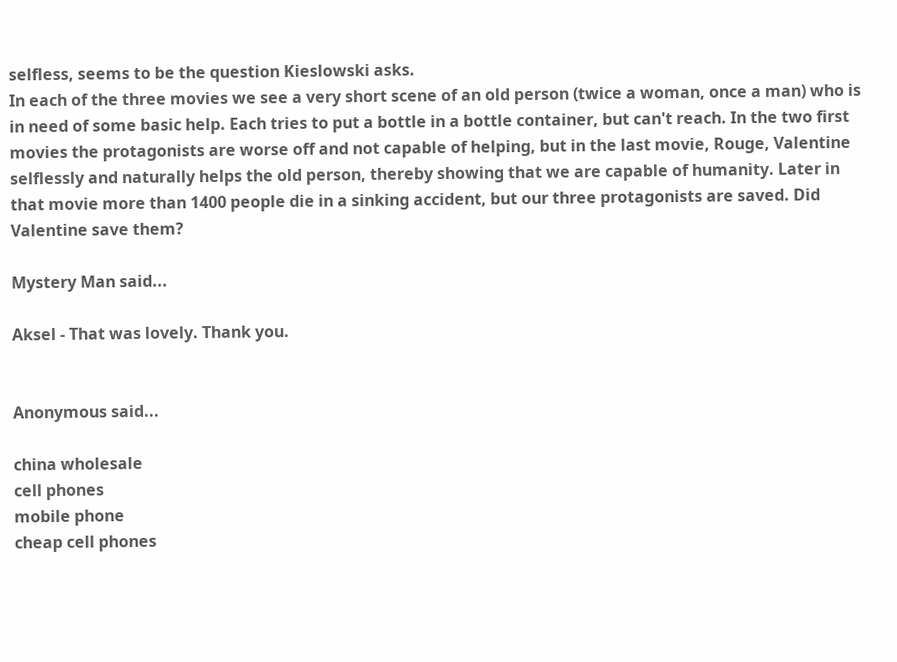selfless, seems to be the question Kieslowski asks.
In each of the three movies we see a very short scene of an old person (twice a woman, once a man) who is in need of some basic help. Each tries to put a bottle in a bottle container, but can't reach. In the two first movies the protagonists are worse off and not capable of helping, but in the last movie, Rouge, Valentine selflessly and naturally helps the old person, thereby showing that we are capable of humanity. Later in that movie more than 1400 people die in a sinking accident, but our three protagonists are saved. Did Valentine save them?

Mystery Man said...

Aksel - That was lovely. Thank you.


Anonymous said...

china wholesale
cell phones
mobile phone
cheap cell phones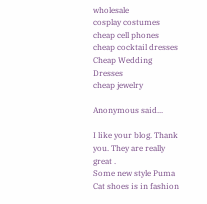wholesale
cosplay costumes
cheap cell phones
cheap cocktail dresses
Cheap Wedding Dresses
cheap jewelry

Anonymous said...

I like your blog. Thank you. They are really great .
Some new style Puma Cat shoes is in fashion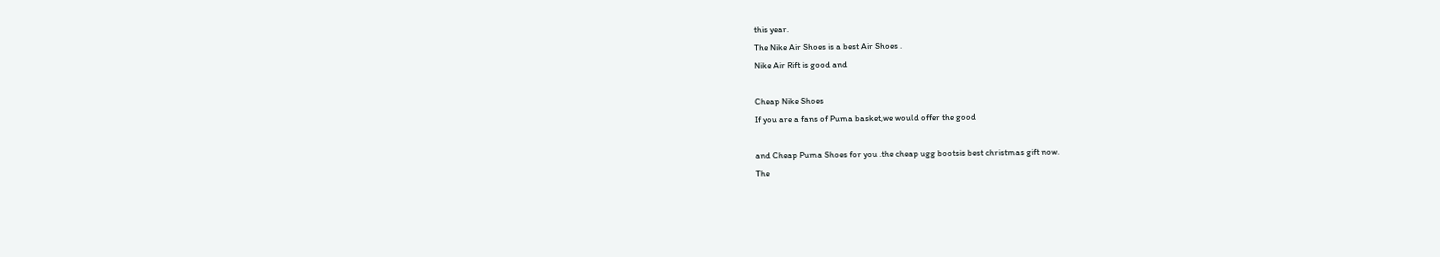this year.
The Nike Air Shoes is a best Air Shoes .
Nike Air Rift is good and

Cheap Nike Shoes
If you are a fans of Puma basket,we would offer the good

and Cheap Puma Shoes for you .the cheap ugg bootsis best christmas gift now.
The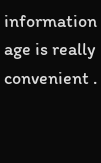information age is really convenient .